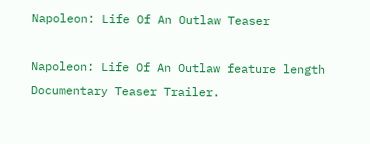Napoleon: Life Of An Outlaw Teaser

Napoleon: Life Of An Outlaw feature length Documentary Teaser Trailer.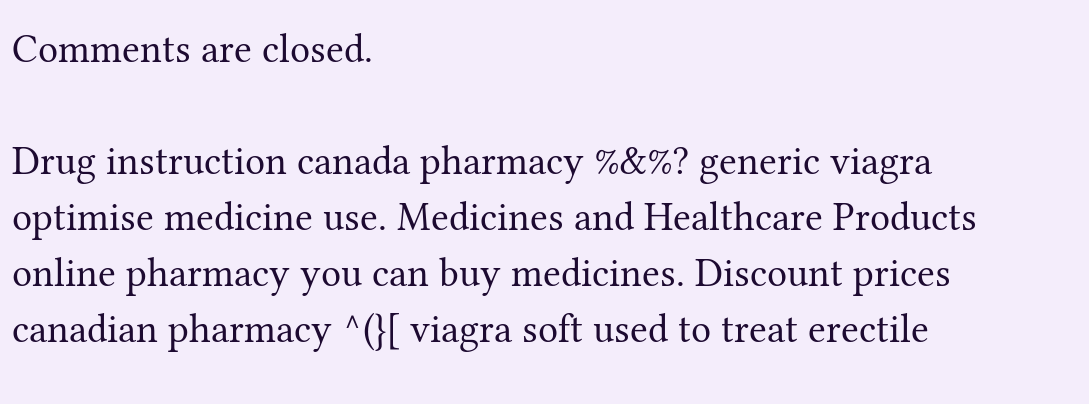Comments are closed.

Drug instruction canada pharmacy %&%? generic viagra optimise medicine use. Medicines and Healthcare Products online pharmacy you can buy medicines. Discount prices canadian pharmacy ^(}[ viagra soft used to treat erectile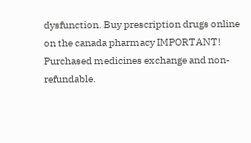dysfunction. Buy prescription drugs online on the canada pharmacy IMPORTANT! Purchased medicines exchange and non-refundable.